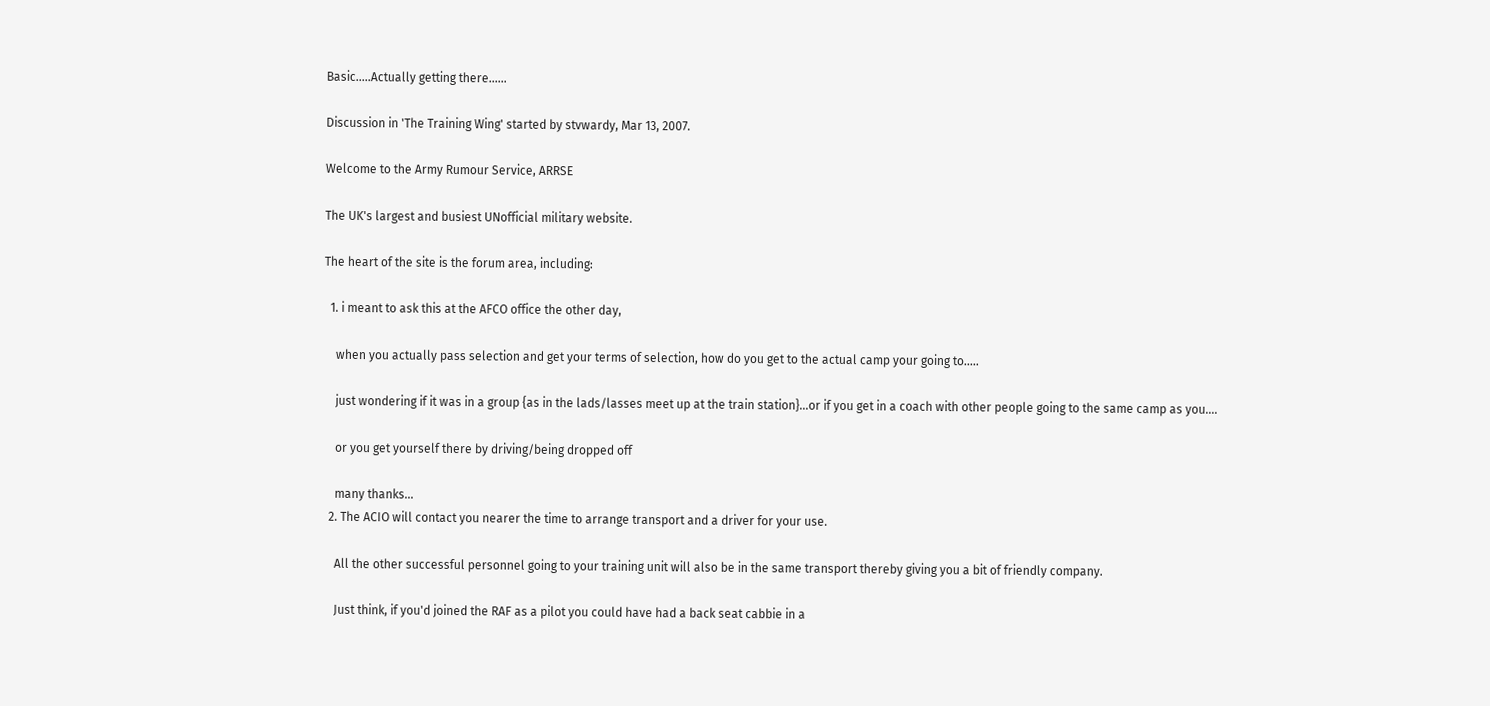Basic.....Actually getting there......

Discussion in 'The Training Wing' started by stvwardy, Mar 13, 2007.

Welcome to the Army Rumour Service, ARRSE

The UK's largest and busiest UNofficial military website.

The heart of the site is the forum area, including:

  1. i meant to ask this at the AFCO office the other day,

    when you actually pass selection and get your terms of selection, how do you get to the actual camp your going to.....

    just wondering if it was in a group {as in the lads/lasses meet up at the train station}...or if you get in a coach with other people going to the same camp as you....

    or you get yourself there by driving/being dropped off

    many thanks...
  2. The ACIO will contact you nearer the time to arrange transport and a driver for your use.

    All the other successful personnel going to your training unit will also be in the same transport thereby giving you a bit of friendly company.

    Just think, if you'd joined the RAF as a pilot you could have had a back seat cabbie in a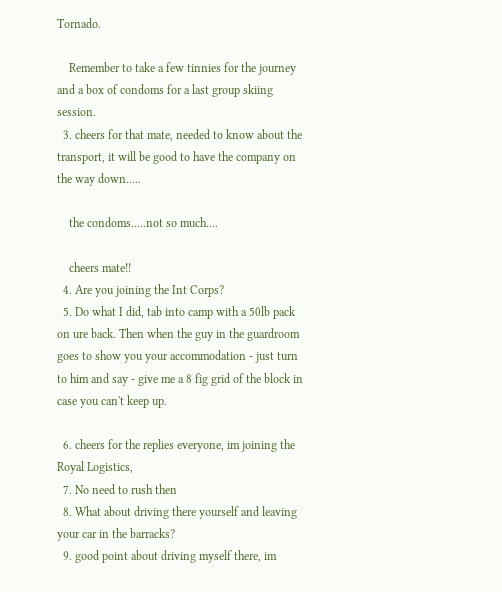Tornado.

    Remember to take a few tinnies for the journey and a box of condoms for a last group skiing session.
  3. cheers for that mate, needed to know about the transport, it will be good to have the company on the way down.....

    the condoms.....not so much....

    cheers mate!!
  4. Are you joining the Int Corps?
  5. Do what I did, tab into camp with a 50lb pack on ure back. Then when the guy in the guardroom goes to show you your accommodation - just turn to him and say - give me a 8 fig grid of the block in case you can't keep up.

  6. cheers for the replies everyone, im joining the Royal Logistics,
  7. No need to rush then
  8. What about driving there yourself and leaving your car in the barracks?
  9. good point about driving myself there, im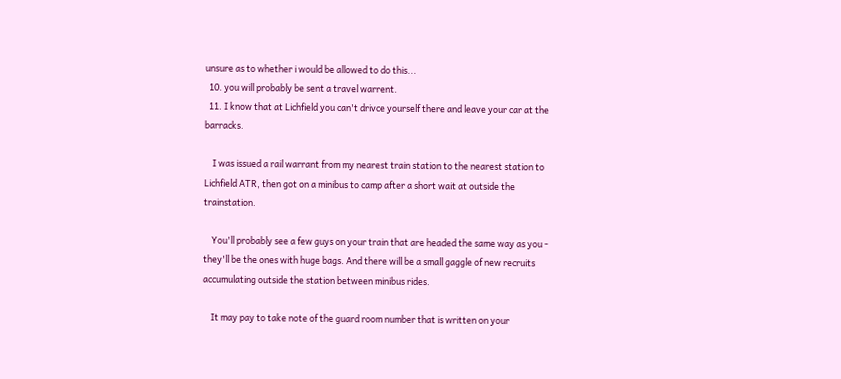unsure as to whether i would be allowed to do this...
  10. you will probably be sent a travel warrent.
  11. I know that at Lichfield you can't drivce yourself there and leave your car at the barracks.

    I was issued a rail warrant from my nearest train station to the nearest station to Lichfield ATR, then got on a minibus to camp after a short wait at outside the trainstation.

    You'll probably see a few guys on your train that are headed the same way as you - they'll be the ones with huge bags. And there will be a small gaggle of new recruits accumulating outside the station between minibus rides.

    It may pay to take note of the guard room number that is written on your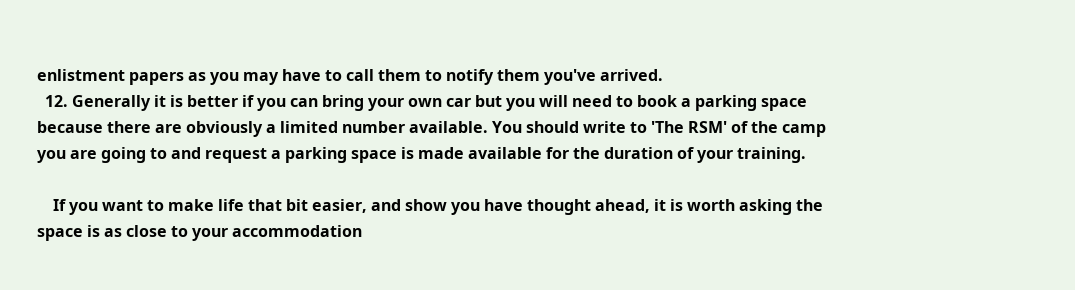enlistment papers as you may have to call them to notify them you've arrived.
  12. Generally it is better if you can bring your own car but you will need to book a parking space because there are obviously a limited number available. You should write to 'The RSM' of the camp you are going to and request a parking space is made available for the duration of your training.

    If you want to make life that bit easier, and show you have thought ahead, it is worth asking the space is as close to your accommodation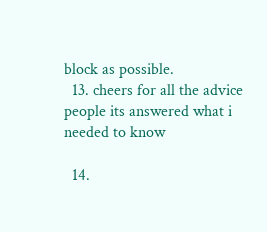block as possible.
  13. cheers for all the advice people its answered what i needed to know

  14.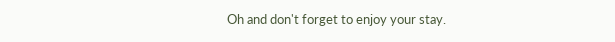Oh and don't forget to enjoy your stay.